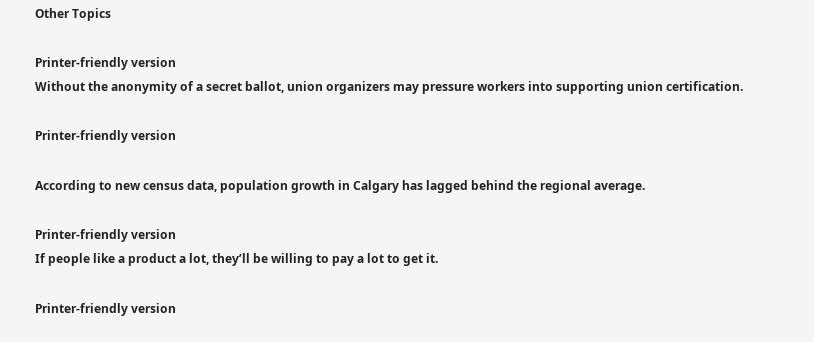Other Topics

Printer-friendly version
Without the anonymity of a secret ballot, union organizers may pressure workers into supporting union certification.

Printer-friendly version

According to new census data, population growth in Calgary has lagged behind the regional average.

Printer-friendly version
If people like a product a lot, they’ll be willing to pay a lot to get it.

Printer-friendly version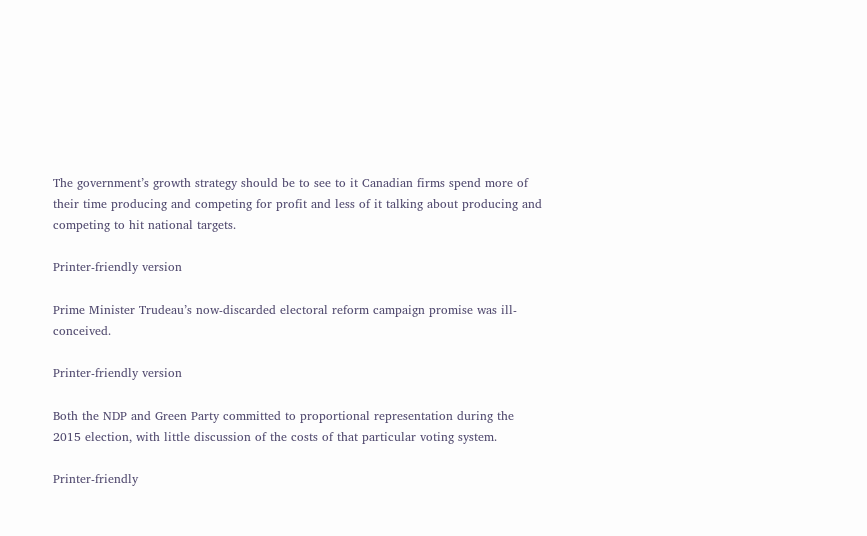The government’s growth strategy should be to see to it Canadian firms spend more of their time producing and competing for profit and less of it talking about producing and competing to hit national targets.

Printer-friendly version

Prime Minister Trudeau’s now-discarded electoral reform campaign promise was ill-conceived.

Printer-friendly version

Both the NDP and Green Party committed to proportional representation during the 2015 election, with little discussion of the costs of that particular voting system.

Printer-friendly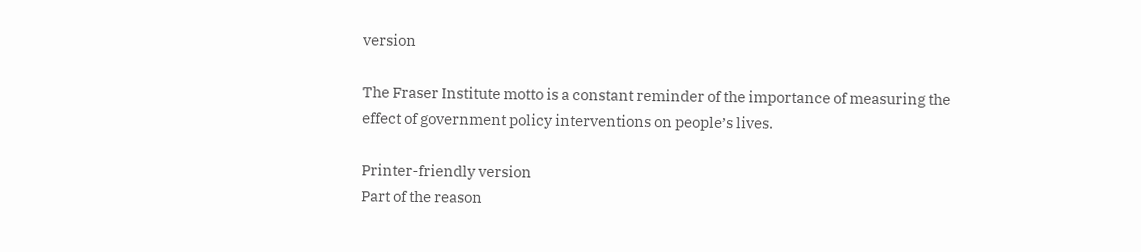version

The Fraser Institute motto is a constant reminder of the importance of measuring the effect of government policy interventions on people’s lives.

Printer-friendly version
Part of the reason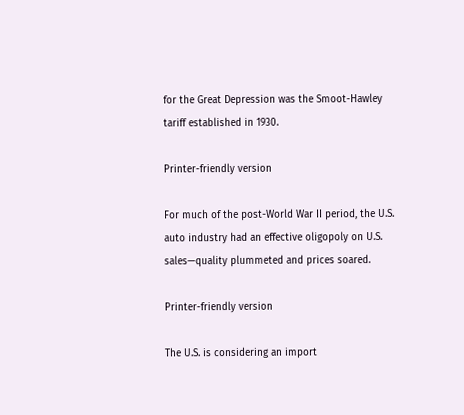for the Great Depression was the Smoot-Hawley tariff established in 1930.

Printer-friendly version

For much of the post-World War II period, the U.S. auto industry had an effective oligopoly on U.S. sales—quality plummeted and prices soared.

Printer-friendly version

The U.S. is considering an import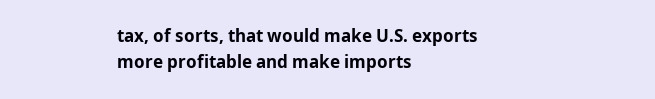tax, of sorts, that would make U.S. exports more profitable and make imports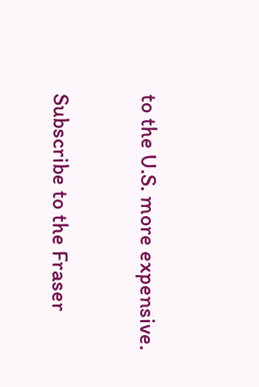to the U.S. more expensive.

Subscribe to the Fraser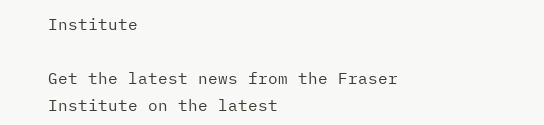Institute

Get the latest news from the Fraser Institute on the latest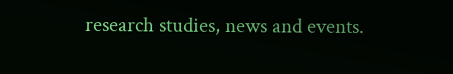research studies, news and events.